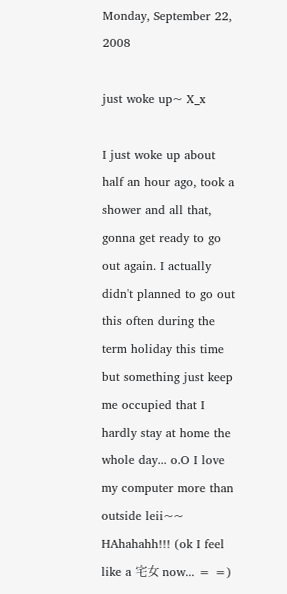Monday, September 22, 2008

just woke up~ X_x

I just woke up about half an hour ago, took a shower and all that, gonna get ready to go out again. I actually didn't planned to go out this often during the term holiday this time but something just keep me occupied that I hardly stay at home the whole day... o.O I love my computer more than outside leii~~ HAhahahh!!! (ok I feel like a 宅女 now... = =)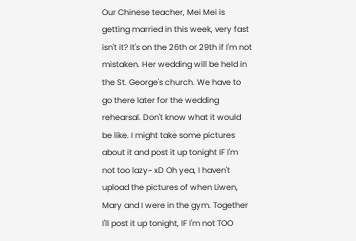Our Chinese teacher, Mei Mei is getting married in this week, very fast isn't it? It's on the 26th or 29th if I'm not mistaken. Her wedding will be held in the St. George's church. We have to go there later for the wedding rehearsal. Don't know what it would be like. I might take some pictures about it and post it up tonight IF I'm not too lazy~ xD Oh yea, I haven't upload the pictures of when Liwen, Mary and I were in the gym. Together I'll post it up tonight, IF I'm not TOO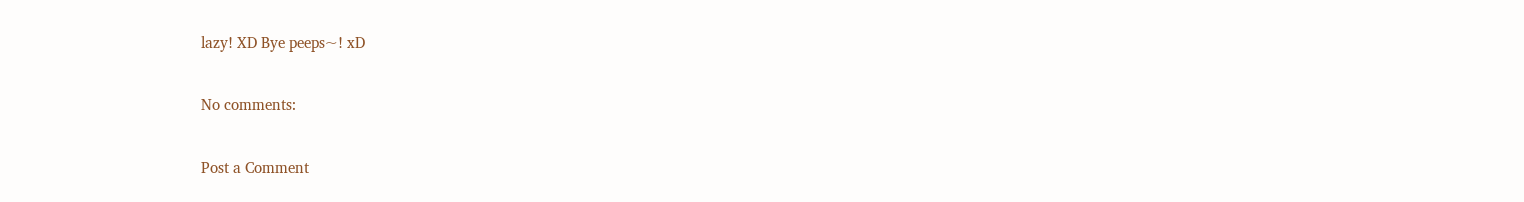lazy! XD Bye peeps~! xD

No comments:

Post a Comment